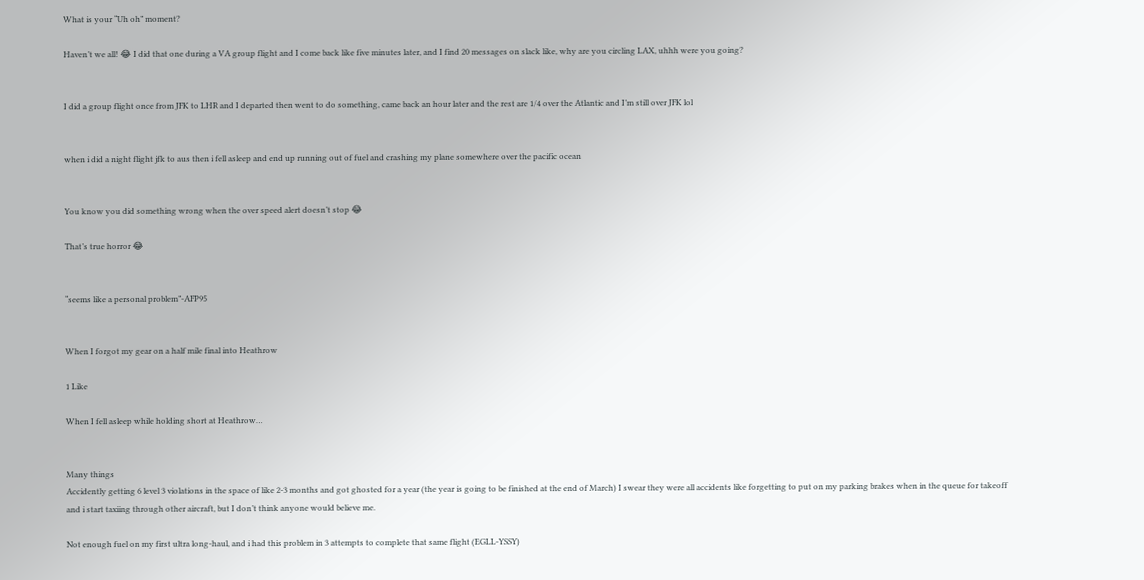What is your “Uh oh” moment?

Haven’t we all! 😂 I did that one during a VA group flight and I come back like five minutes later, and I find 20 messages on slack like, why are you circling LAX, uhhh were you going?


I did a group flight once from JFK to LHR and I departed then went to do something, came back an hour later and the rest are 1/4 over the Atlantic and I’m still over JFK lol


when i did a night flight jfk to aus then i fell asleep and end up running out of fuel and crashing my plane somewhere over the pacific ocean


You know you did something wrong when the over speed alert doesn’t stop 😂

That’s true horror 😂


“seems like a personal problem”-AFP95


When I forgot my gear on a half mile final into Heathrow

1 Like

When I fell asleep while holding short at Heathrow…


Many things
Accidently getting 6 level 3 violations in the space of like 2-3 months and got ghosted for a year (the year is going to be finished at the end of March) I swear they were all accidents like forgetting to put on my parking brakes when in the queue for takeoff and i start taxiing through other aircraft, but I don’t think anyone would believe me.

Not enough fuel on my first ultra long-haul, and i had this problem in 3 attempts to complete that same flight (EGLL-YSSY)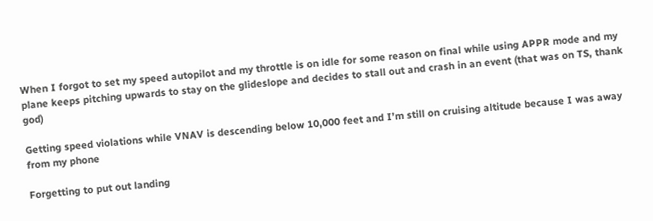When I forgot to set my speed autopilot and my throttle is on idle for some reason on final while using APPR mode and my plane keeps pitching upwards to stay on the glideslope and decides to stall out and crash in an event (that was on TS, thank god)

Getting speed violations while VNAV is descending below 10,000 feet and I’m still on cruising altitude because I was away from my phone

Forgetting to put out landing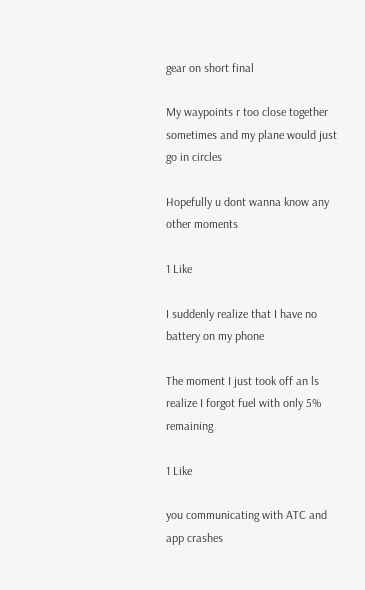gear on short final

My waypoints r too close together sometimes and my plane would just go in circles

Hopefully u dont wanna know any other moments

1 Like

I suddenly realize that I have no battery on my phone

The moment I just took off an ls realize I forgot fuel with only 5% remaining

1 Like

you communicating with ATC and app crashes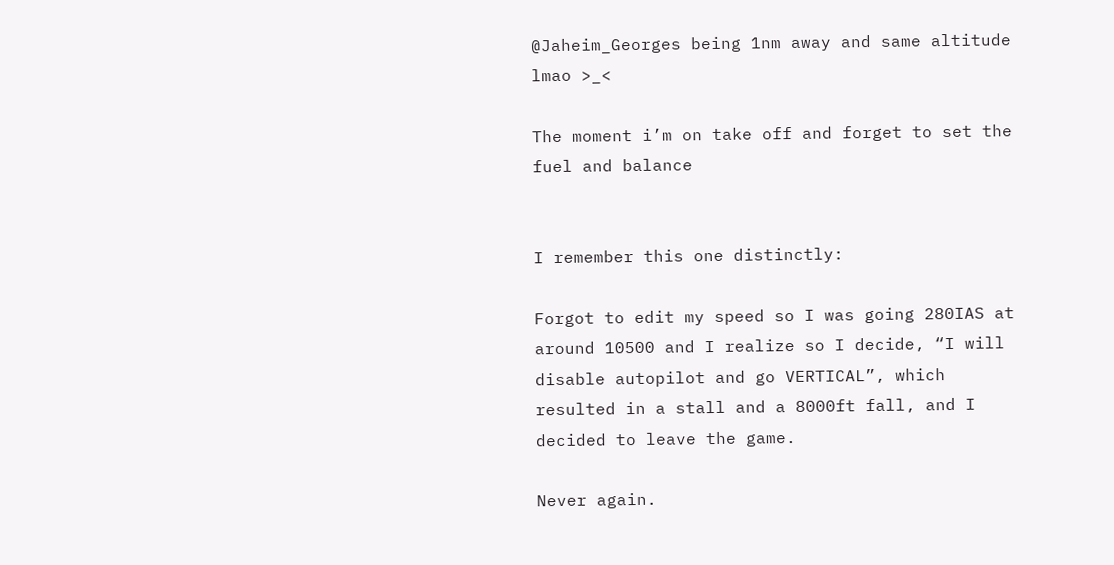@Jaheim_Georges being 1nm away and same altitude lmao >_<

The moment i’m on take off and forget to set the fuel and balance


I remember this one distinctly:

Forgot to edit my speed so I was going 280IAS at around 10500 and I realize so I decide, “I will disable autopilot and go VERTICAL”, which resulted in a stall and a 8000ft fall, and I decided to leave the game.

Never again.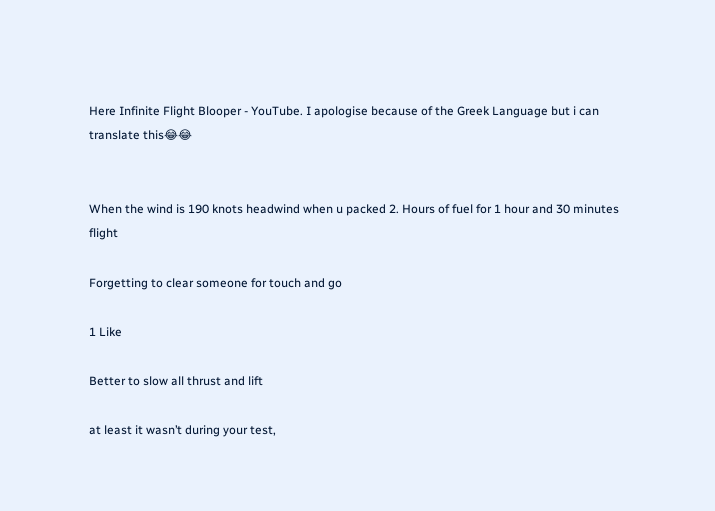Here Infinite Flight Blooper - YouTube. I apologise because of the Greek Language but i can translate this😂😂


When the wind is 190 knots headwind when u packed 2. Hours of fuel for 1 hour and 30 minutes flight

Forgetting to clear someone for touch and go

1 Like

Better to slow all thrust and lift

at least it wasn’t during your test,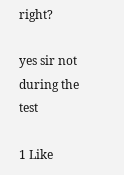right?

yes sir not during the test

1 Like